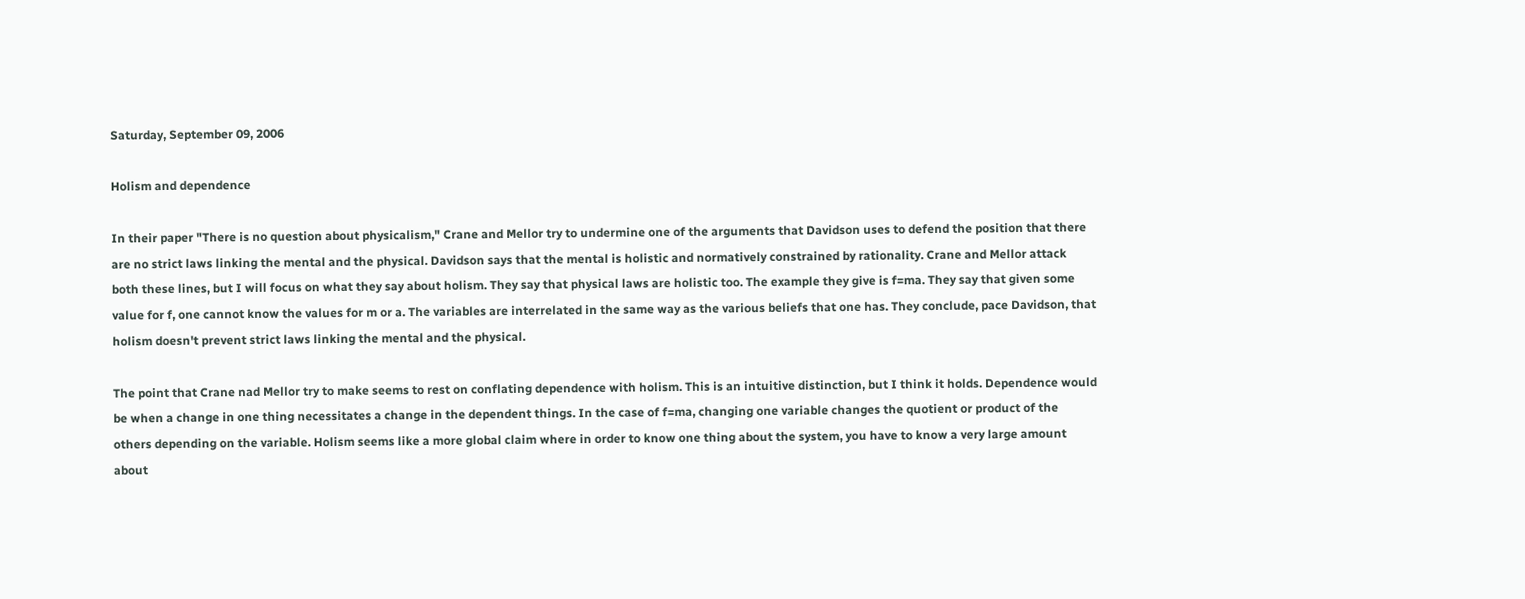Saturday, September 09, 2006

Holism and dependence

In their paper "There is no question about physicalism," Crane and Mellor try to undermine one of the arguments that Davidson uses to defend the position that there are no strict laws linking the mental and the physical. Davidson says that the mental is holistic and normatively constrained by rationality. Crane and Mellor attack both these lines, but I will focus on what they say about holism. They say that physical laws are holistic too. The example they give is f=ma. They say that given some value for f, one cannot know the values for m or a. The variables are interrelated in the same way as the various beliefs that one has. They conclude, pace Davidson, that holism doesn't prevent strict laws linking the mental and the physical.

The point that Crane nad Mellor try to make seems to rest on conflating dependence with holism. This is an intuitive distinction, but I think it holds. Dependence would be when a change in one thing necessitates a change in the dependent things. In the case of f=ma, changing one variable changes the quotient or product of the others depending on the variable. Holism seems like a more global claim where in order to know one thing about the system, you have to know a very large amount about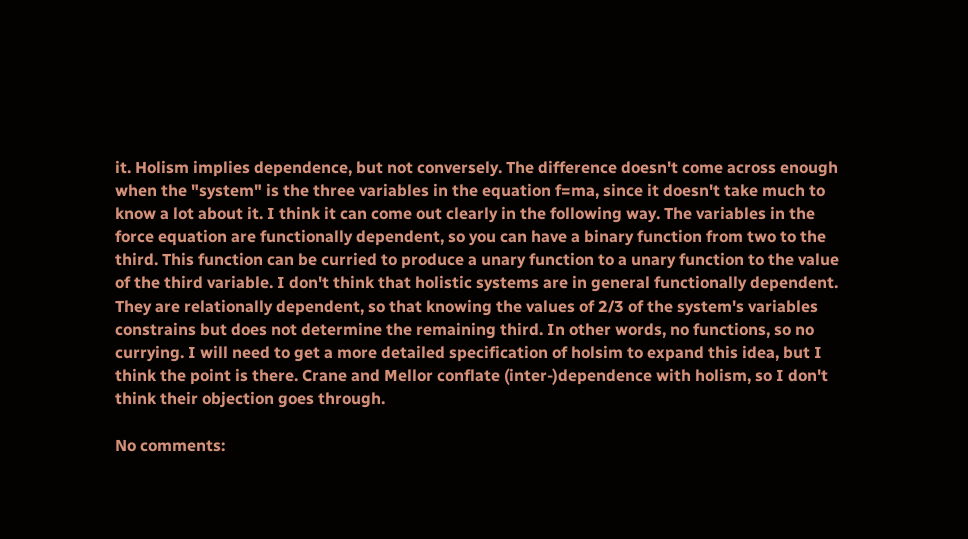it. Holism implies dependence, but not conversely. The difference doesn't come across enough when the "system" is the three variables in the equation f=ma, since it doesn't take much to know a lot about it. I think it can come out clearly in the following way. The variables in the force equation are functionally dependent, so you can have a binary function from two to the third. This function can be curried to produce a unary function to a unary function to the value of the third variable. I don't think that holistic systems are in general functionally dependent. They are relationally dependent, so that knowing the values of 2/3 of the system's variables constrains but does not determine the remaining third. In other words, no functions, so no currying. I will need to get a more detailed specification of holsim to expand this idea, but I think the point is there. Crane and Mellor conflate (inter-)dependence with holism, so I don't think their objection goes through.

No comments: